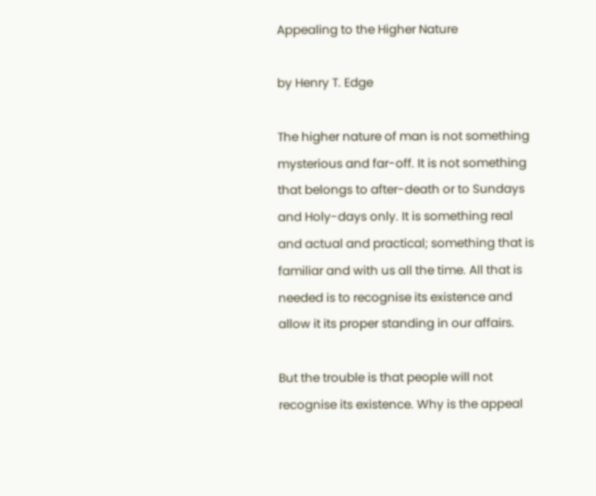Appealing to the Higher Nature

by Henry T. Edge

The higher nature of man is not something mysterious and far-off. It is not something that belongs to after-death or to Sundays and Holy-days only. It is something real and actual and practical; something that is familiar and with us all the time. All that is needed is to recognise its existence and allow it its proper standing in our affairs.

But the trouble is that people will not recognise its existence. Why is the appeal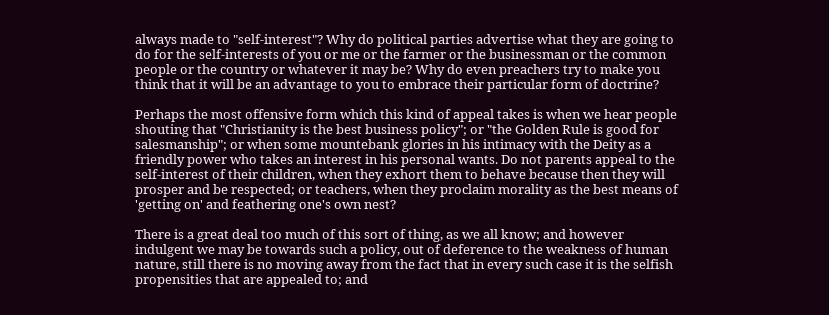always made to "self-interest"? Why do political parties advertise what they are going to do for the self-interests of you or me or the farmer or the businessman or the common people or the country or whatever it may be? Why do even preachers try to make you think that it will be an advantage to you to embrace their particular form of doctrine?

Perhaps the most offensive form which this kind of appeal takes is when we hear people shouting that "Christianity is the best business policy"; or "the Golden Rule is good for salesmanship"; or when some mountebank glories in his intimacy with the Deity as a friendly power who takes an interest in his personal wants. Do not parents appeal to the self-interest of their children, when they exhort them to behave because then they will prosper and be respected; or teachers, when they proclaim morality as the best means of 'getting on' and feathering one's own nest?

There is a great deal too much of this sort of thing, as we all know; and however indulgent we may be towards such a policy, out of deference to the weakness of human nature, still there is no moving away from the fact that in every such case it is the selfish propensities that are appealed to; and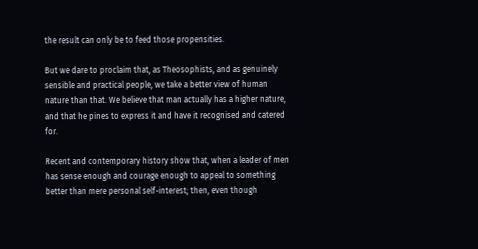the result can only be to feed those propensities.

But we dare to proclaim that, as Theosophists, and as genuinely sensible and practical people, we take a better view of human nature than that. We believe that man actually has a higher nature, and that he pines to express it and have it recognised and catered for.

Recent and contemporary history show that, when a leader of men has sense enough and courage enough to appeal to something better than mere personal self-interest; then, even though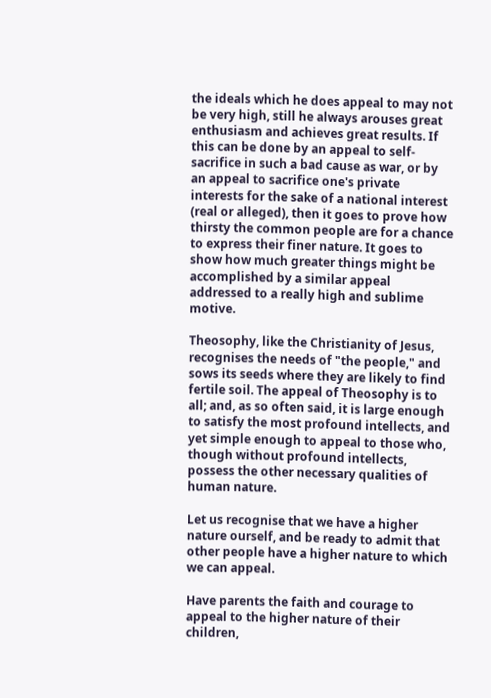the ideals which he does appeal to may not be very high, still he always arouses great enthusiasm and achieves great results. If this can be done by an appeal to self-sacrifice in such a bad cause as war, or by an appeal to sacrifice one's private interests for the sake of a national interest (real or alleged), then it goes to prove how thirsty the common people are for a chance to express their finer nature. It goes to show how much greater things might be accomplished by a similar appeal addressed to a really high and sublime motive.

Theosophy, like the Christianity of Jesus, recognises the needs of "the people," and sows its seeds where they are likely to find fertile soil. The appeal of Theosophy is to all; and, as so often said, it is large enough to satisfy the most profound intellects, and yet simple enough to appeal to those who, though without profound intellects, possess the other necessary qualities of human nature.

Let us recognise that we have a higher nature ourself, and be ready to admit that other people have a higher nature to which we can appeal.

Have parents the faith and courage to appeal to the higher nature of their children,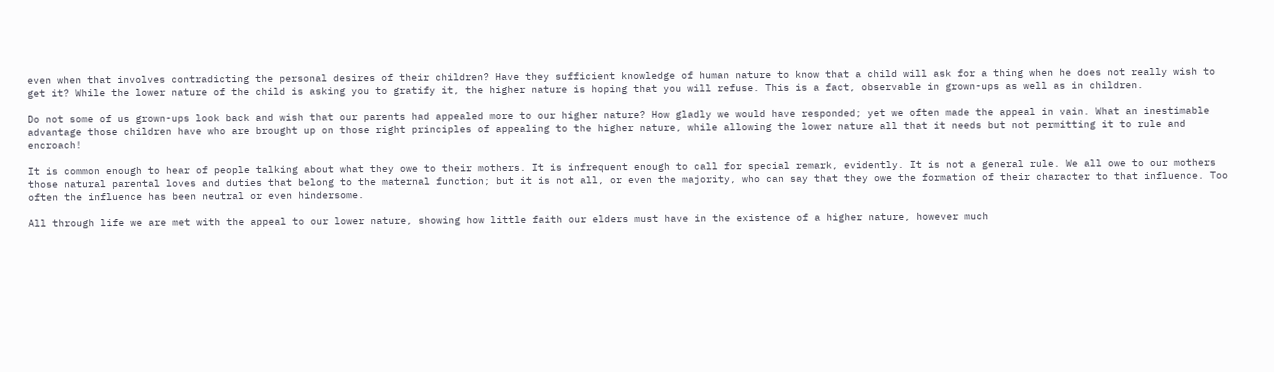even when that involves contradicting the personal desires of their children? Have they sufficient knowledge of human nature to know that a child will ask for a thing when he does not really wish to get it? While the lower nature of the child is asking you to gratify it, the higher nature is hoping that you will refuse. This is a fact, observable in grown-ups as well as in children.

Do not some of us grown-ups look back and wish that our parents had appealed more to our higher nature? How gladly we would have responded; yet we often made the appeal in vain. What an inestimable advantage those children have who are brought up on those right principles of appealing to the higher nature, while allowing the lower nature all that it needs but not permitting it to rule and encroach!

It is common enough to hear of people talking about what they owe to their mothers. It is infrequent enough to call for special remark, evidently. It is not a general rule. We all owe to our mothers those natural parental loves and duties that belong to the maternal function; but it is not all, or even the majority, who can say that they owe the formation of their character to that influence. Too often the influence has been neutral or even hindersome.

All through life we are met with the appeal to our lower nature, showing how little faith our elders must have in the existence of a higher nature, however much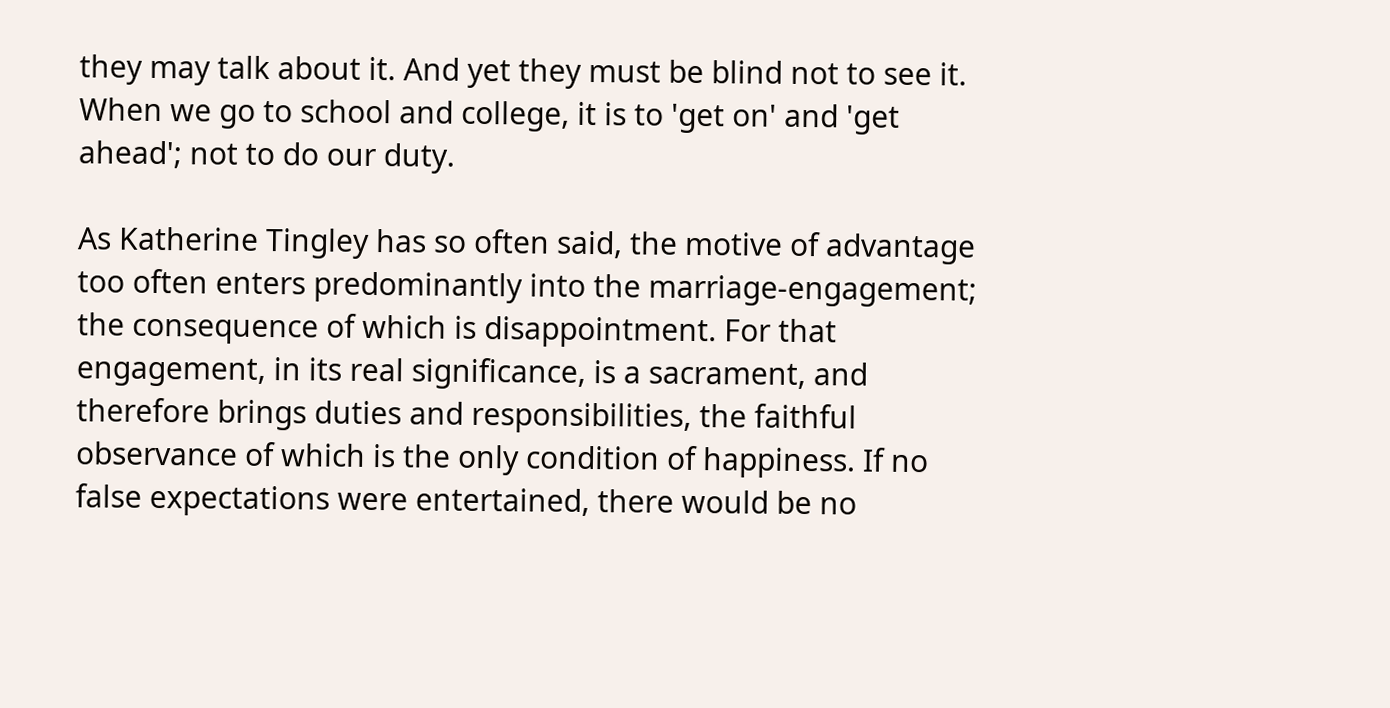they may talk about it. And yet they must be blind not to see it. When we go to school and college, it is to 'get on' and 'get ahead'; not to do our duty.

As Katherine Tingley has so often said, the motive of advantage too often enters predominantly into the marriage-engagement; the consequence of which is disappointment. For that engagement, in its real significance, is a sacrament, and therefore brings duties and responsibilities, the faithful observance of which is the only condition of happiness. If no false expectations were entertained, there would be no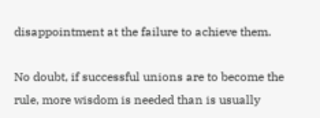disappointment at the failure to achieve them.

No doubt, if successful unions are to become the rule, more wisdom is needed than is usually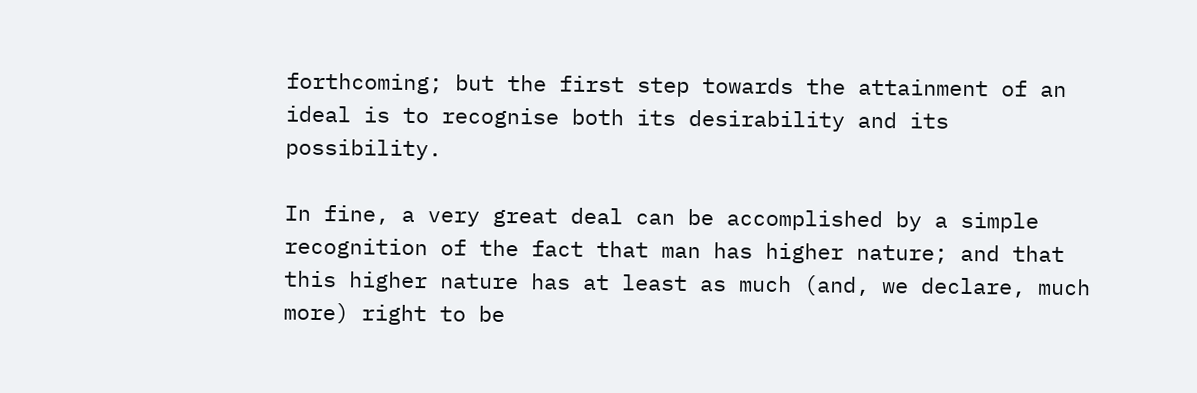forthcoming; but the first step towards the attainment of an ideal is to recognise both its desirability and its possibility.

In fine, a very great deal can be accomplished by a simple recognition of the fact that man has higher nature; and that this higher nature has at least as much (and, we declare, much more) right to be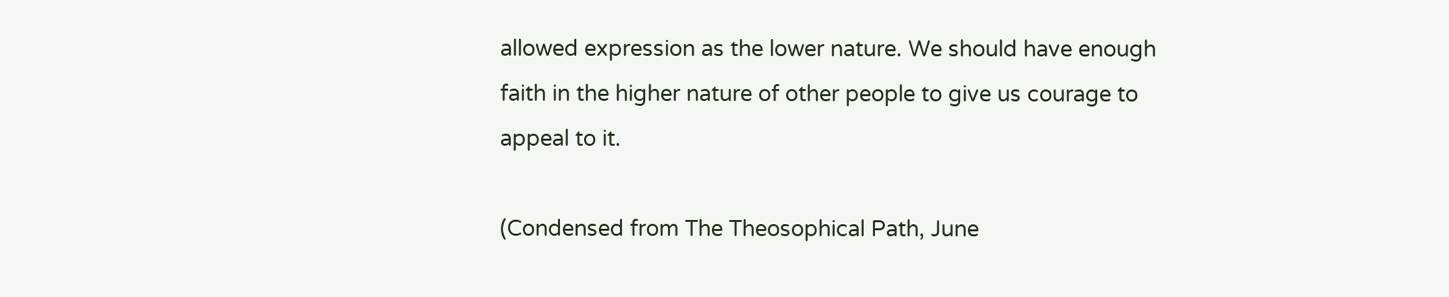allowed expression as the lower nature. We should have enough faith in the higher nature of other people to give us courage to appeal to it.

(Condensed from The Theosophical Path, June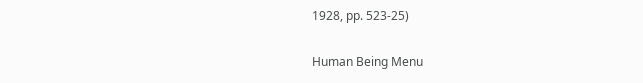1928, pp. 523-25)

Human Being Menu